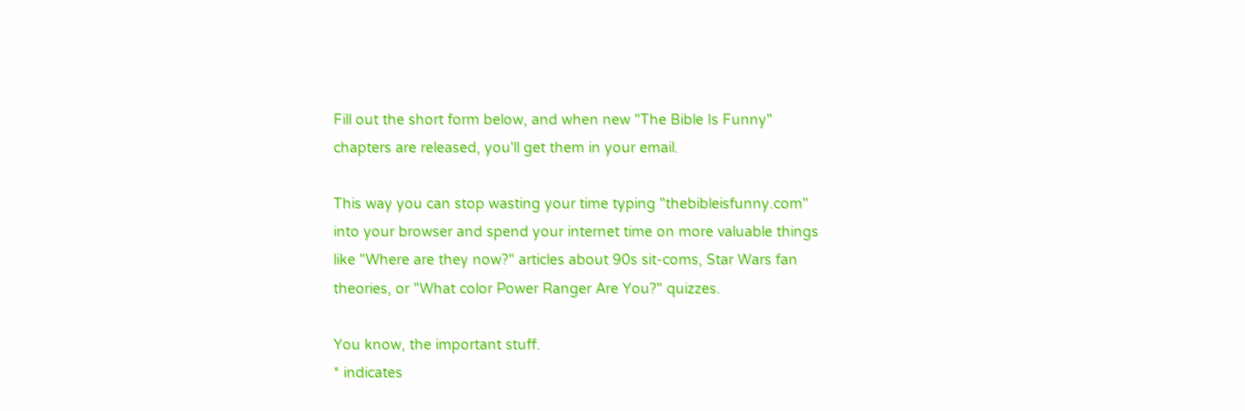Fill out the short form below, and when new "The Bible Is Funny" chapters are released, you'll get them in your email.

This way you can stop wasting your time typing "thebibleisfunny.com" into your browser and spend your internet time on more valuable things like "Where are they now?" articles about 90s sit-coms, Star Wars fan theories, or "What color Power Ranger Are You?" quizzes.

You know, the important stuff.
* indicates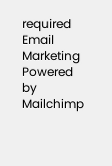required
Email Marketing Powered by Mailchimp